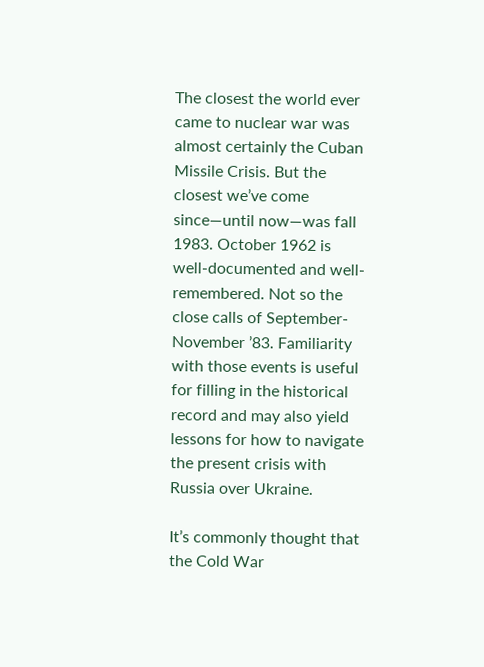The closest the world ever came to nuclear war was almost certainly the Cuban Missile Crisis. But the closest we’ve come since—until now—was fall 1983. October 1962 is well-documented and well-remembered. Not so the close calls of September-November ’83. Familiarity with those events is useful for filling in the historical record and may also yield lessons for how to navigate the present crisis with Russia over Ukraine.

It’s commonly thought that the Cold War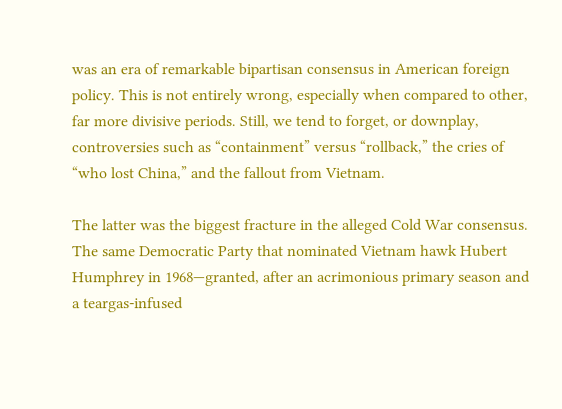was an era of remarkable bipartisan consensus in American foreign policy. This is not entirely wrong, especially when compared to other, far more divisive periods. Still, we tend to forget, or downplay, controversies such as “containment” versus “rollback,” the cries of “who lost China,” and the fallout from Vietnam.

The latter was the biggest fracture in the alleged Cold War consensus. The same Democratic Party that nominated Vietnam hawk Hubert Humphrey in 1968—granted, after an acrimonious primary season and a teargas-infused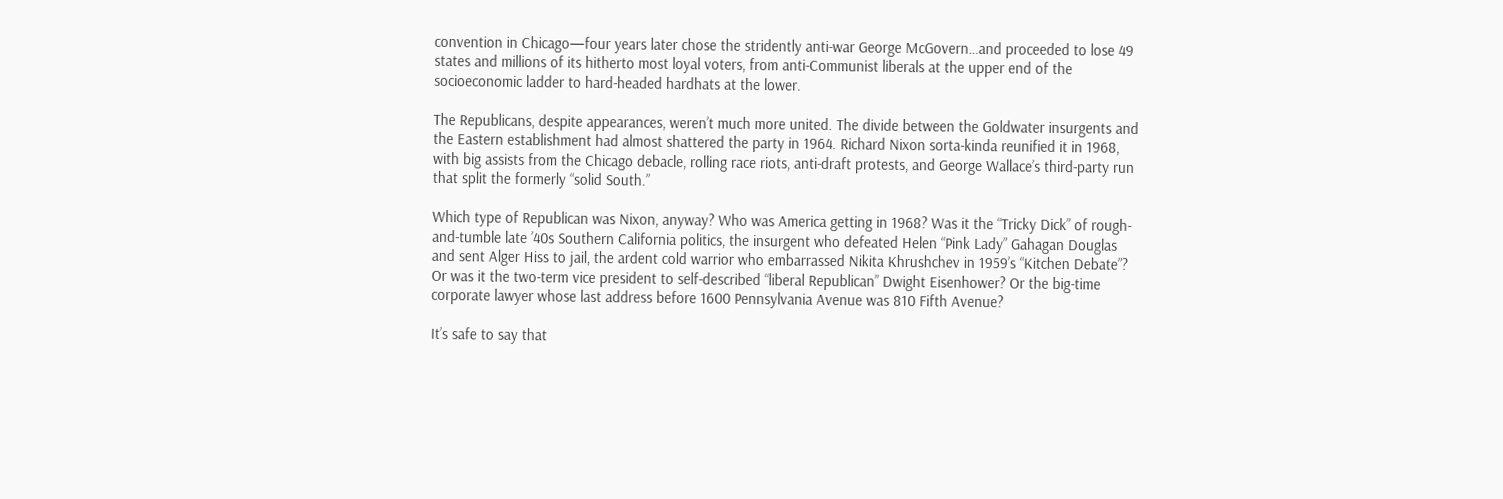convention in Chicago—four years later chose the stridently anti-war George McGovern…and proceeded to lose 49 states and millions of its hitherto most loyal voters, from anti-Communist liberals at the upper end of the socioeconomic ladder to hard-headed hardhats at the lower.

The Republicans, despite appearances, weren’t much more united. The divide between the Goldwater insurgents and the Eastern establishment had almost shattered the party in 1964. Richard Nixon sorta-kinda reunified it in 1968, with big assists from the Chicago debacle, rolling race riots, anti-draft protests, and George Wallace’s third-party run that split the formerly “solid South.”

Which type of Republican was Nixon, anyway? Who was America getting in 1968? Was it the “Tricky Dick” of rough-and-tumble late ’40s Southern California politics, the insurgent who defeated Helen “Pink Lady” Gahagan Douglas and sent Alger Hiss to jail, the ardent cold warrior who embarrassed Nikita Khrushchev in 1959’s “Kitchen Debate”? Or was it the two-term vice president to self-described “liberal Republican” Dwight Eisenhower? Or the big-time corporate lawyer whose last address before 1600 Pennsylvania Avenue was 810 Fifth Avenue?

It’s safe to say that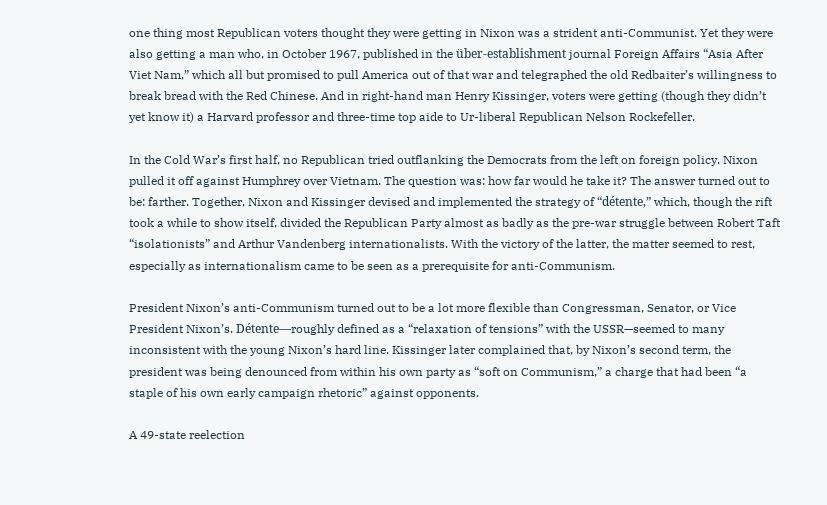one thing most Republican voters thought they were getting in Nixon was a strident anti-Communist. Yet they were also getting a man who, in October 1967, published in the über-establishment journal Foreign Affairs “Asia After Viet Nam,” which all but promised to pull America out of that war and telegraphed the old Redbaiter’s willingness to break bread with the Red Chinese. And in right-hand man Henry Kissinger, voters were getting (though they didn’t yet know it) a Harvard professor and three-time top aide to Ur-liberal Republican Nelson Rockefeller.

In the Cold War’s first half, no Republican tried outflanking the Democrats from the left on foreign policy. Nixon pulled it off against Humphrey over Vietnam. The question was: how far would he take it? The answer turned out to be: farther. Together, Nixon and Kissinger devised and implemented the strategy of “détente,” which, though the rift took a while to show itself, divided the Republican Party almost as badly as the pre-war struggle between Robert Taft “isolationists” and Arthur Vandenberg internationalists. With the victory of the latter, the matter seemed to rest, especially as internationalism came to be seen as a prerequisite for anti-Communism.

President Nixon’s anti-Communism turned out to be a lot more flexible than Congressman, Senator, or Vice President Nixon’s. Détente—roughly defined as a “relaxation of tensions” with the USSR—seemed to many inconsistent with the young Nixon’s hard line. Kissinger later complained that, by Nixon’s second term, the president was being denounced from within his own party as “soft on Communism,” a charge that had been “a staple of his own early campaign rhetoric” against opponents.

A 49-state reelection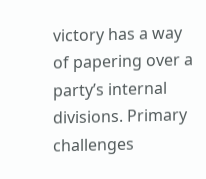victory has a way of papering over a party’s internal divisions. Primary challenges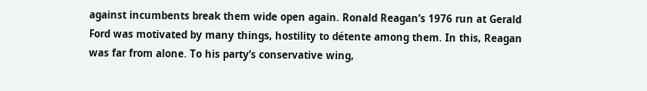against incumbents break them wide open again. Ronald Reagan’s 1976 run at Gerald Ford was motivated by many things, hostility to détente among them. In this, Reagan was far from alone. To his party’s conservative wing,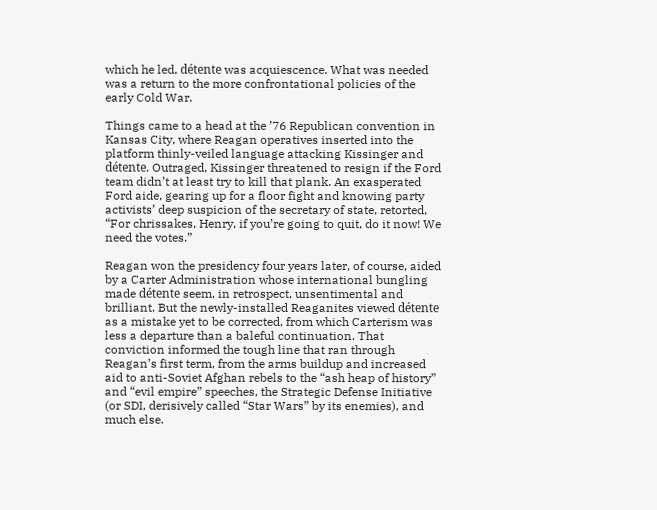which he led, détente was acquiescence. What was needed was a return to the more confrontational policies of the early Cold War.

Things came to a head at the ’76 Republican convention in Kansas City, where Reagan operatives inserted into the platform thinly-veiled language attacking Kissinger and détente. Outraged, Kissinger threatened to resign if the Ford team didn’t at least try to kill that plank. An exasperated Ford aide, gearing up for a floor fight and knowing party activists’ deep suspicion of the secretary of state, retorted, “For chrissakes, Henry, if you’re going to quit, do it now! We need the votes.”

Reagan won the presidency four years later, of course, aided by a Carter Administration whose international bungling made détente seem, in retrospect, unsentimental and brilliant. But the newly-installed Reaganites viewed détente as a mistake yet to be corrected, from which Carterism was less a departure than a baleful continuation. That conviction informed the tough line that ran through Reagan’s first term, from the arms buildup and increased aid to anti-Soviet Afghan rebels to the “ash heap of history” and “evil empire” speeches, the Strategic Defense Initiative (or SDI, derisively called “Star Wars” by its enemies), and much else.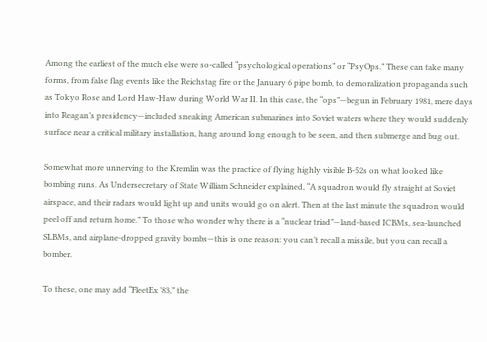Among the earliest of the much else were so-called “psychological operations” or “PsyOps.” These can take many forms, from false flag events like the Reichstag fire or the January 6 pipe bomb, to demoralization propaganda such as Tokyo Rose and Lord Haw-Haw during World War II. In this case, the “ops”—begun in February 1981, mere days into Reagan’s presidency—included sneaking American submarines into Soviet waters where they would suddenly surface near a critical military installation, hang around long enough to be seen, and then submerge and bug out.

Somewhat more unnerving to the Kremlin was the practice of flying highly visible B-52s on what looked like bombing runs. As Undersecretary of State William Schneider explained, “A squadron would fly straight at Soviet airspace, and their radars would light up and units would go on alert. Then at the last minute the squadron would peel off and return home.” To those who wonder why there is a “nuclear triad”—land-based ICBMs, sea-launched SLBMs, and airplane-dropped gravity bombs—this is one reason: you can’t recall a missile, but you can recall a bomber.

To these, one may add “FleetEx ’83,” the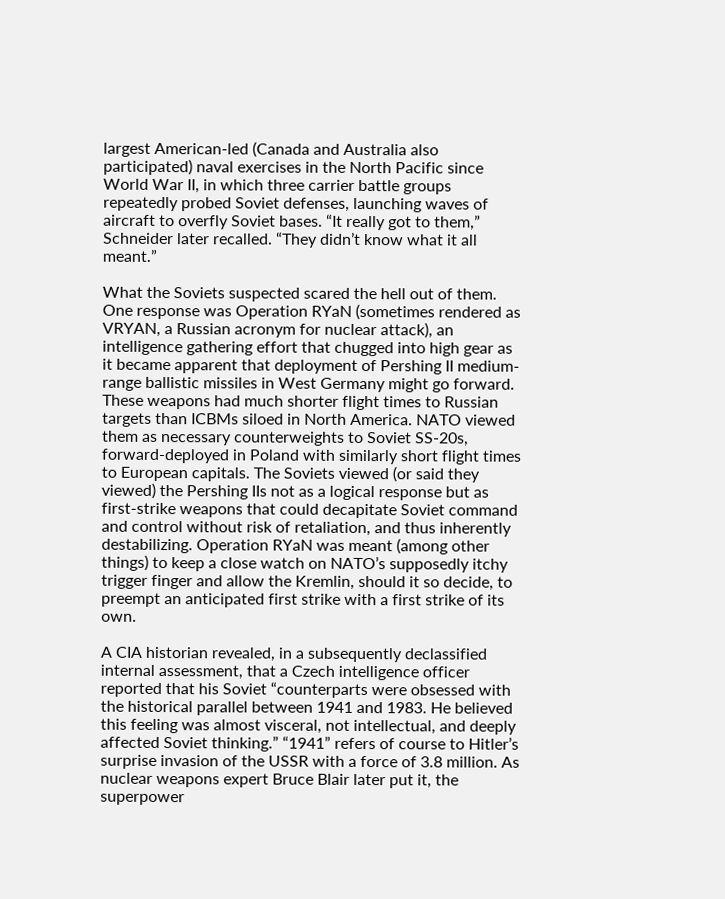largest American-led (Canada and Australia also participated) naval exercises in the North Pacific since World War II, in which three carrier battle groups repeatedly probed Soviet defenses, launching waves of aircraft to overfly Soviet bases. “It really got to them,” Schneider later recalled. “They didn’t know what it all meant.”

What the Soviets suspected scared the hell out of them. One response was Operation RYaN (sometimes rendered as VRYAN, a Russian acronym for nuclear attack), an intelligence gathering effort that chugged into high gear as it became apparent that deployment of Pershing II medium-range ballistic missiles in West Germany might go forward. These weapons had much shorter flight times to Russian targets than ICBMs siloed in North America. NATO viewed them as necessary counterweights to Soviet SS-20s, forward-deployed in Poland with similarly short flight times to European capitals. The Soviets viewed (or said they viewed) the Pershing IIs not as a logical response but as first-strike weapons that could decapitate Soviet command and control without risk of retaliation, and thus inherently destabilizing. Operation RYaN was meant (among other things) to keep a close watch on NATO’s supposedly itchy trigger finger and allow the Kremlin, should it so decide, to preempt an anticipated first strike with a first strike of its own.

A CIA historian revealed, in a subsequently declassified internal assessment, that a Czech intelligence officer reported that his Soviet “counterparts were obsessed with the historical parallel between 1941 and 1983. He believed this feeling was almost visceral, not intellectual, and deeply affected Soviet thinking.” “1941” refers of course to Hitler’s surprise invasion of the USSR with a force of 3.8 million. As nuclear weapons expert Bruce Blair later put it, the superpower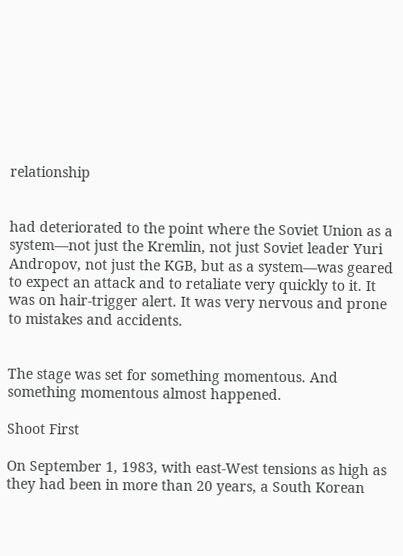relationship


had deteriorated to the point where the Soviet Union as a system—not just the Kremlin, not just Soviet leader Yuri Andropov, not just the KGB, but as a system—was geared to expect an attack and to retaliate very quickly to it. It was on hair-trigger alert. It was very nervous and prone to mistakes and accidents.


The stage was set for something momentous. And something momentous almost happened.

Shoot First

On September 1, 1983, with east-West tensions as high as they had been in more than 20 years, a South Korean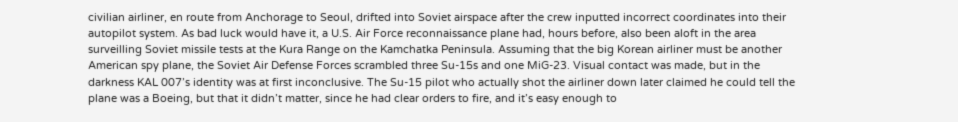civilian airliner, en route from Anchorage to Seoul, drifted into Soviet airspace after the crew inputted incorrect coordinates into their autopilot system. As bad luck would have it, a U.S. Air Force reconnaissance plane had, hours before, also been aloft in the area surveilling Soviet missile tests at the Kura Range on the Kamchatka Peninsula. Assuming that the big Korean airliner must be another American spy plane, the Soviet Air Defense Forces scrambled three Su-15s and one MiG-23. Visual contact was made, but in the darkness KAL 007’s identity was at first inconclusive. The Su-15 pilot who actually shot the airliner down later claimed he could tell the plane was a Boeing, but that it didn’t matter, since he had clear orders to fire, and it’s easy enough to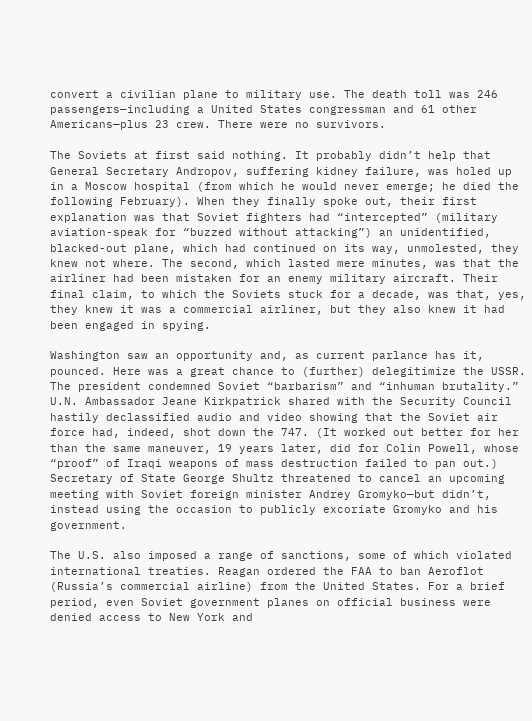convert a civilian plane to military use. The death toll was 246 passengers—including a United States congressman and 61 other Americans—plus 23 crew. There were no survivors.

The Soviets at first said nothing. It probably didn’t help that General Secretary Andropov, suffering kidney failure, was holed up in a Moscow hospital (from which he would never emerge; he died the following February). When they finally spoke out, their first explanation was that Soviet fighters had “intercepted” (military aviation-speak for “buzzed without attacking”) an unidentified, blacked-out plane, which had continued on its way, unmolested, they knew not where. The second, which lasted mere minutes, was that the airliner had been mistaken for an enemy military aircraft. Their final claim, to which the Soviets stuck for a decade, was that, yes, they knew it was a commercial airliner, but they also knew it had been engaged in spying.

Washington saw an opportunity and, as current parlance has it, pounced. Here was a great chance to (further) delegitimize the USSR. The president condemned Soviet “barbarism” and “inhuman brutality.” U.N. Ambassador Jeane Kirkpatrick shared with the Security Council hastily declassified audio and video showing that the Soviet air force had, indeed, shot down the 747. (It worked out better for her than the same maneuver, 19 years later, did for Colin Powell, whose “proof” of Iraqi weapons of mass destruction failed to pan out.) Secretary of State George Shultz threatened to cancel an upcoming meeting with Soviet foreign minister Andrey Gromyko—but didn’t, instead using the occasion to publicly excoriate Gromyko and his government.

The U.S. also imposed a range of sanctions, some of which violated international treaties. Reagan ordered the FAA to ban Aeroflot (Russia’s commercial airline) from the United States. For a brief period, even Soviet government planes on official business were denied access to New York and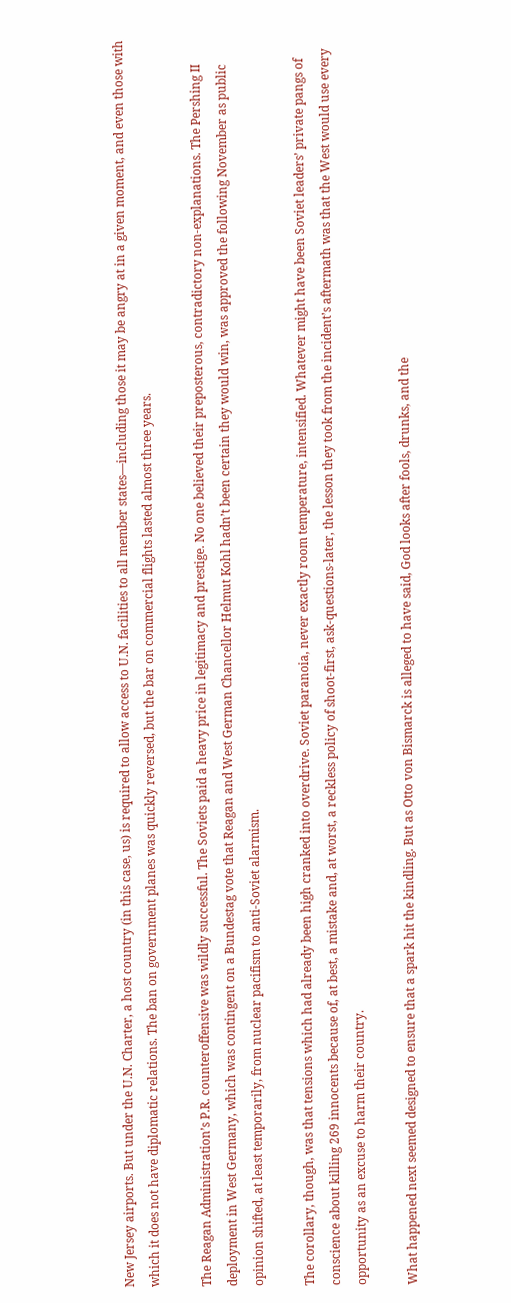New Jersey airports. But under the U.N. Charter, a host country (in this case, us) is required to allow access to U.N. facilities to all member states—including those it may be angry at in a given moment, and even those with which it does not have diplomatic relations. The ban on government planes was quickly reversed, but the bar on commercial flights lasted almost three years.

The Reagan Administration’s P.R. counteroffensive was wildly successful. The Soviets paid a heavy price in legitimacy and prestige. No one believed their preposterous, contradictory non-explanations. The Pershing II deployment in West Germany, which was contingent on a Bundestag vote that Reagan and West German Chancellor Helmut Kohl hadn’t been certain they would win, was approved the following November as public opinion shifted, at least temporarily, from nuclear pacifism to anti-Soviet alarmism.

The corollary, though, was that tensions which had already been high cranked into overdrive. Soviet paranoia, never exactly room temperature, intensified. Whatever might have been Soviet leaders’ private pangs of conscience about killing 269 innocents because of, at best, a mistake and, at worst, a reckless policy of shoot-first, ask-questions-later, the lesson they took from the incident’s aftermath was that the West would use every opportunity as an excuse to harm their country.

What happened next seemed designed to ensure that a spark hit the kindling. But as Otto von Bismarck is alleged to have said, God looks after fools, drunks, and the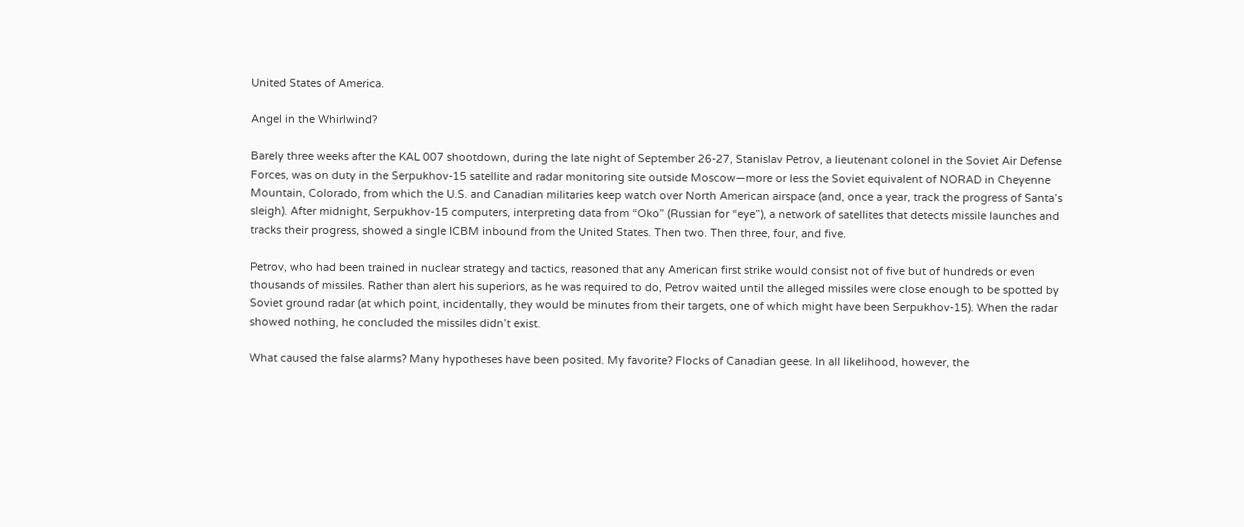United States of America.

Angel in the Whirlwind?

Barely three weeks after the KAL 007 shootdown, during the late night of September 26-27, Stanislav Petrov, a lieutenant colonel in the Soviet Air Defense Forces, was on duty in the Serpukhov-15 satellite and radar monitoring site outside Moscow—more or less the Soviet equivalent of NORAD in Cheyenne Mountain, Colorado, from which the U.S. and Canadian militaries keep watch over North American airspace (and, once a year, track the progress of Santa’s sleigh). After midnight, Serpukhov-15 computers, interpreting data from “Oko” (Russian for “eye”), a network of satellites that detects missile launches and tracks their progress, showed a single ICBM inbound from the United States. Then two. Then three, four, and five.

Petrov, who had been trained in nuclear strategy and tactics, reasoned that any American first strike would consist not of five but of hundreds or even thousands of missiles. Rather than alert his superiors, as he was required to do, Petrov waited until the alleged missiles were close enough to be spotted by Soviet ground radar (at which point, incidentally, they would be minutes from their targets, one of which might have been Serpukhov-15). When the radar showed nothing, he concluded the missiles didn’t exist.

What caused the false alarms? Many hypotheses have been posited. My favorite? Flocks of Canadian geese. In all likelihood, however, the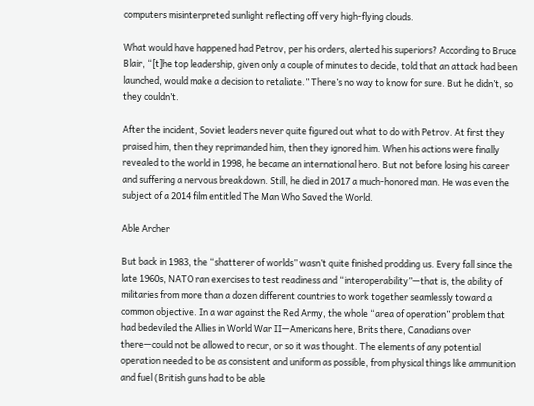computers misinterpreted sunlight reflecting off very high-flying clouds.

What would have happened had Petrov, per his orders, alerted his superiors? According to Bruce Blair, “[t]he top leadership, given only a couple of minutes to decide, told that an attack had been launched, would make a decision to retaliate.” There’s no way to know for sure. But he didn’t, so they couldn’t.

After the incident, Soviet leaders never quite figured out what to do with Petrov. At first they praised him, then they reprimanded him, then they ignored him. When his actions were finally revealed to the world in 1998, he became an international hero. But not before losing his career and suffering a nervous breakdown. Still, he died in 2017 a much-honored man. He was even the subject of a 2014 film entitled The Man Who Saved the World.

Able Archer

But back in 1983, the “shatterer of worlds” wasn’t quite finished prodding us. Every fall since the late 1960s, NATO ran exercises to test readiness and “interoperability”—that is, the ability of militaries from more than a dozen different countries to work together seamlessly toward a common objective. In a war against the Red Army, the whole “area of operation” problem that had bedeviled the Allies in World War II—Americans here, Brits there, Canadians over there—could not be allowed to recur, or so it was thought. The elements of any potential operation needed to be as consistent and uniform as possible, from physical things like ammunition and fuel (British guns had to be able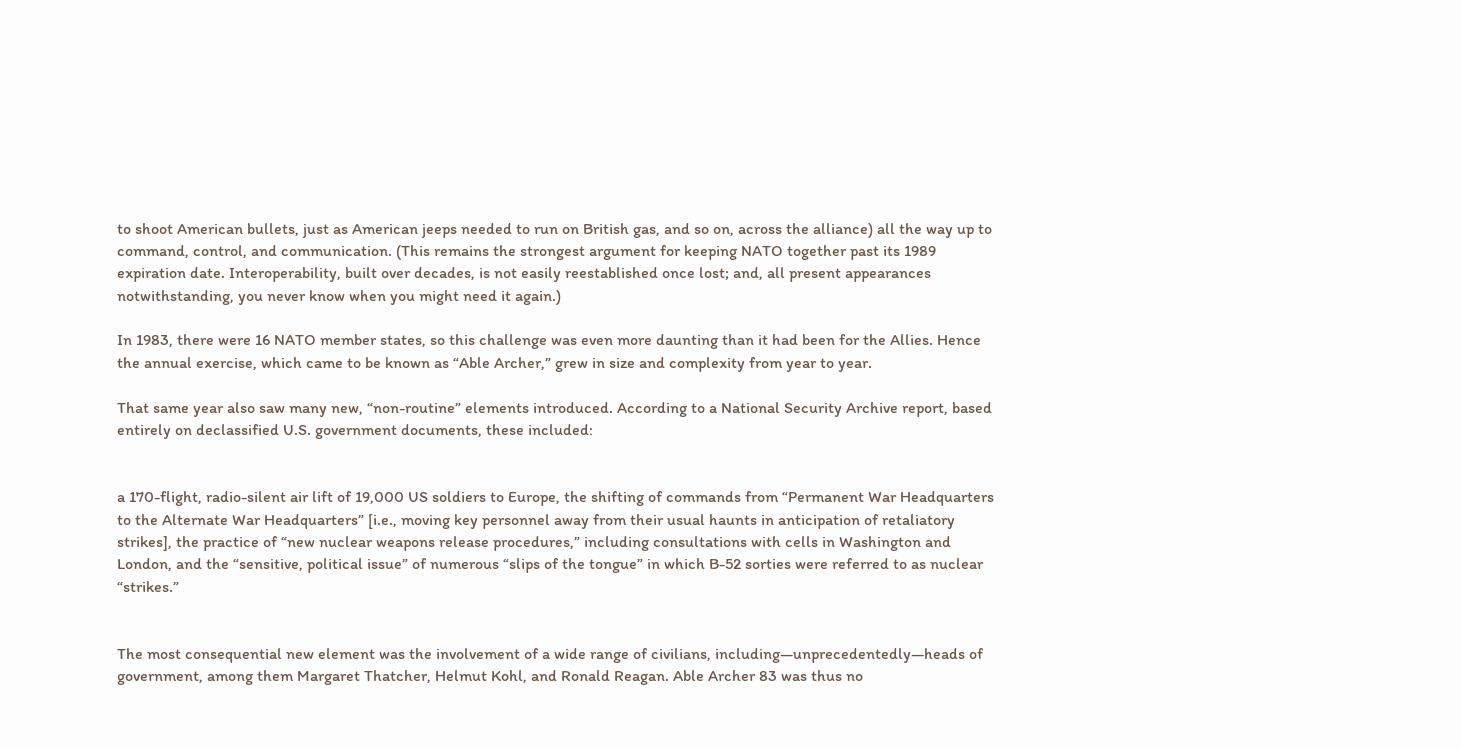to shoot American bullets, just as American jeeps needed to run on British gas, and so on, across the alliance) all the way up to command, control, and communication. (This remains the strongest argument for keeping NATO together past its 1989 expiration date. Interoperability, built over decades, is not easily reestablished once lost; and, all present appearances notwithstanding, you never know when you might need it again.)

In 1983, there were 16 NATO member states, so this challenge was even more daunting than it had been for the Allies. Hence the annual exercise, which came to be known as “Able Archer,” grew in size and complexity from year to year.

That same year also saw many new, “non-routine” elements introduced. According to a National Security Archive report, based entirely on declassified U.S. government documents, these included:


a 170-flight, radio-silent air lift of 19,000 US soldiers to Europe, the shifting of commands from “Permanent War Headquarters to the Alternate War Headquarters” [i.e., moving key personnel away from their usual haunts in anticipation of retaliatory strikes], the practice of “new nuclear weapons release procedures,” including consultations with cells in Washington and London, and the “sensitive, political issue” of numerous “slips of the tongue” in which B-52 sorties were referred to as nuclear “strikes.”


The most consequential new element was the involvement of a wide range of civilians, including—unprecedentedly—heads of government, among them Margaret Thatcher, Helmut Kohl, and Ronald Reagan. Able Archer 83 was thus no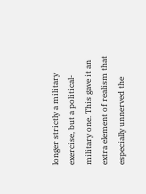longer strictly a military exercise, but a political-military one. This gave it an extra element of realism that especially unnerved the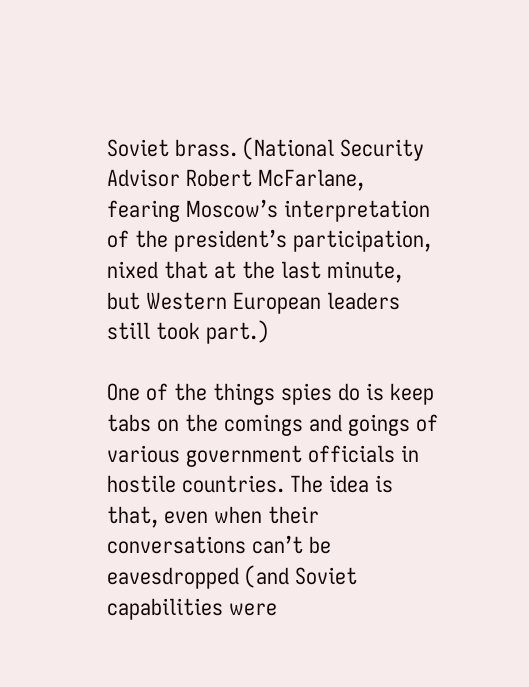Soviet brass. (National Security Advisor Robert McFarlane, fearing Moscow’s interpretation of the president’s participation, nixed that at the last minute, but Western European leaders still took part.)

One of the things spies do is keep tabs on the comings and goings of various government officials in hostile countries. The idea is that, even when their conversations can’t be eavesdropped (and Soviet capabilities were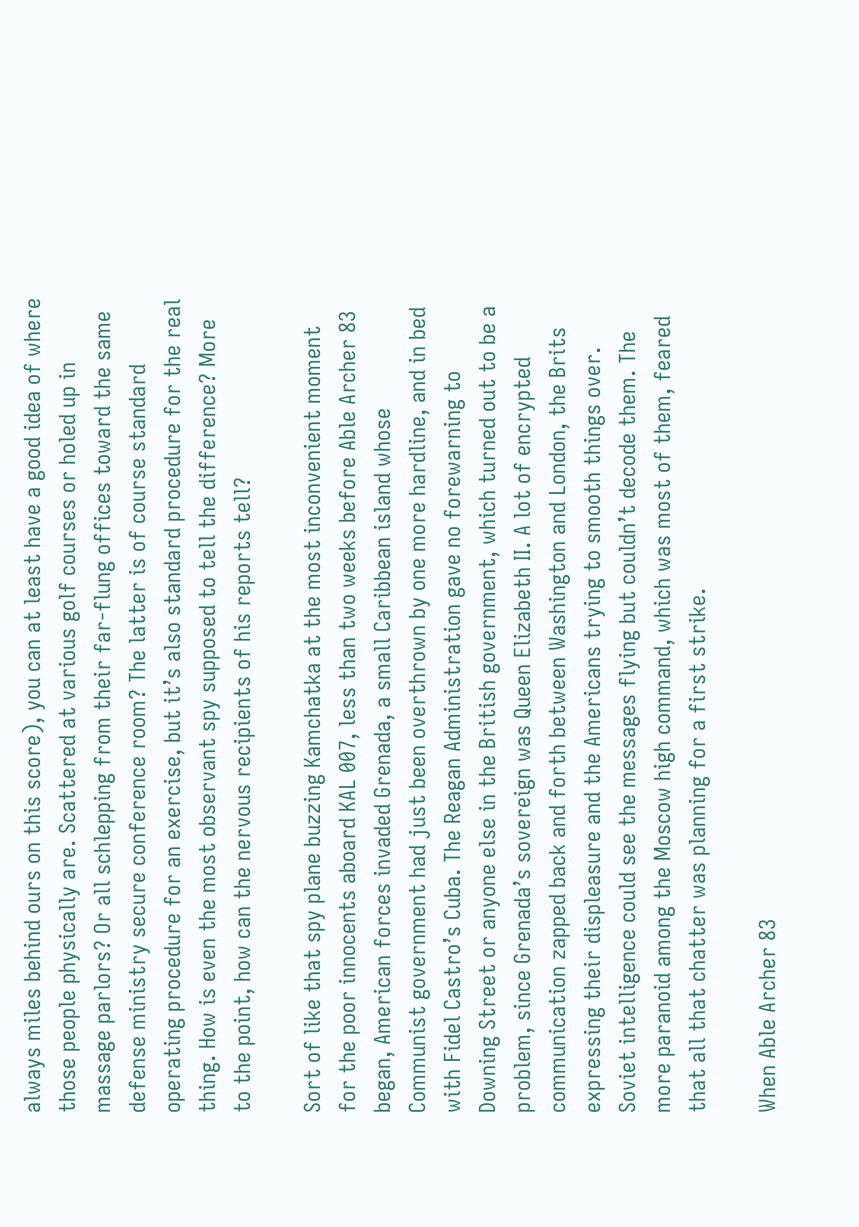always miles behind ours on this score), you can at least have a good idea of where those people physically are. Scattered at various golf courses or holed up in massage parlors? Or all schlepping from their far-flung offices toward the same defense ministry secure conference room? The latter is of course standard operating procedure for an exercise, but it’s also standard procedure for the real thing. How is even the most observant spy supposed to tell the difference? More to the point, how can the nervous recipients of his reports tell?

Sort of like that spy plane buzzing Kamchatka at the most inconvenient moment for the poor innocents aboard KAL 007, less than two weeks before Able Archer 83 began, American forces invaded Grenada, a small Caribbean island whose Communist government had just been overthrown by one more hardline, and in bed with Fidel Castro’s Cuba. The Reagan Administration gave no forewarning to Downing Street or anyone else in the British government, which turned out to be a problem, since Grenada’s sovereign was Queen Elizabeth II. A lot of encrypted communication zapped back and forth between Washington and London, the Brits expressing their displeasure and the Americans trying to smooth things over. Soviet intelligence could see the messages flying but couldn’t decode them. The more paranoid among the Moscow high command, which was most of them, feared that all that chatter was planning for a first strike.

When Able Archer 83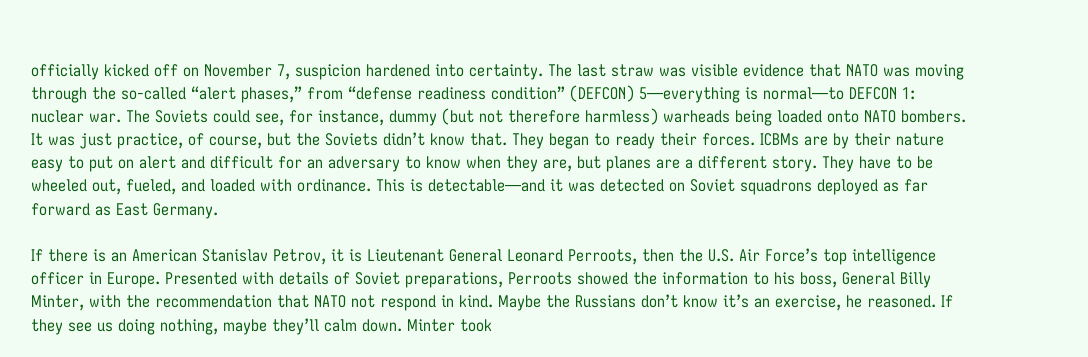officially kicked off on November 7, suspicion hardened into certainty. The last straw was visible evidence that NATO was moving through the so-called “alert phases,” from “defense readiness condition” (DEFCON) 5—everything is normal—to DEFCON 1: nuclear war. The Soviets could see, for instance, dummy (but not therefore harmless) warheads being loaded onto NATO bombers. It was just practice, of course, but the Soviets didn’t know that. They began to ready their forces. ICBMs are by their nature easy to put on alert and difficult for an adversary to know when they are, but planes are a different story. They have to be wheeled out, fueled, and loaded with ordinance. This is detectable—and it was detected on Soviet squadrons deployed as far forward as East Germany.

If there is an American Stanislav Petrov, it is Lieutenant General Leonard Perroots, then the U.S. Air Force’s top intelligence officer in Europe. Presented with details of Soviet preparations, Perroots showed the information to his boss, General Billy Minter, with the recommendation that NATO not respond in kind. Maybe the Russians don’t know it’s an exercise, he reasoned. If they see us doing nothing, maybe they’ll calm down. Minter took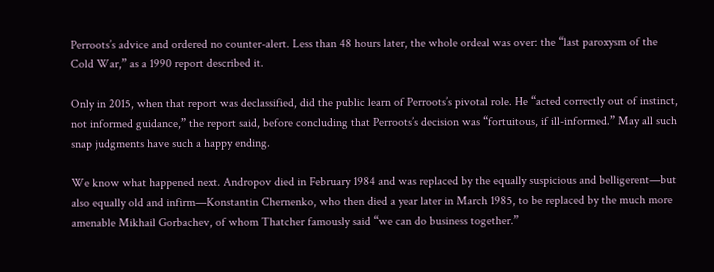Perroots’s advice and ordered no counter-alert. Less than 48 hours later, the whole ordeal was over: the “last paroxysm of the Cold War,” as a 1990 report described it.

Only in 2015, when that report was declassified, did the public learn of Perroots’s pivotal role. He “acted correctly out of instinct, not informed guidance,” the report said, before concluding that Perroots’s decision was “fortuitous, if ill-informed.” May all such snap judgments have such a happy ending.

We know what happened next. Andropov died in February 1984 and was replaced by the equally suspicious and belligerent—but also equally old and infirm—Konstantin Chernenko, who then died a year later in March 1985, to be replaced by the much more amenable Mikhail Gorbachev, of whom Thatcher famously said “we can do business together.”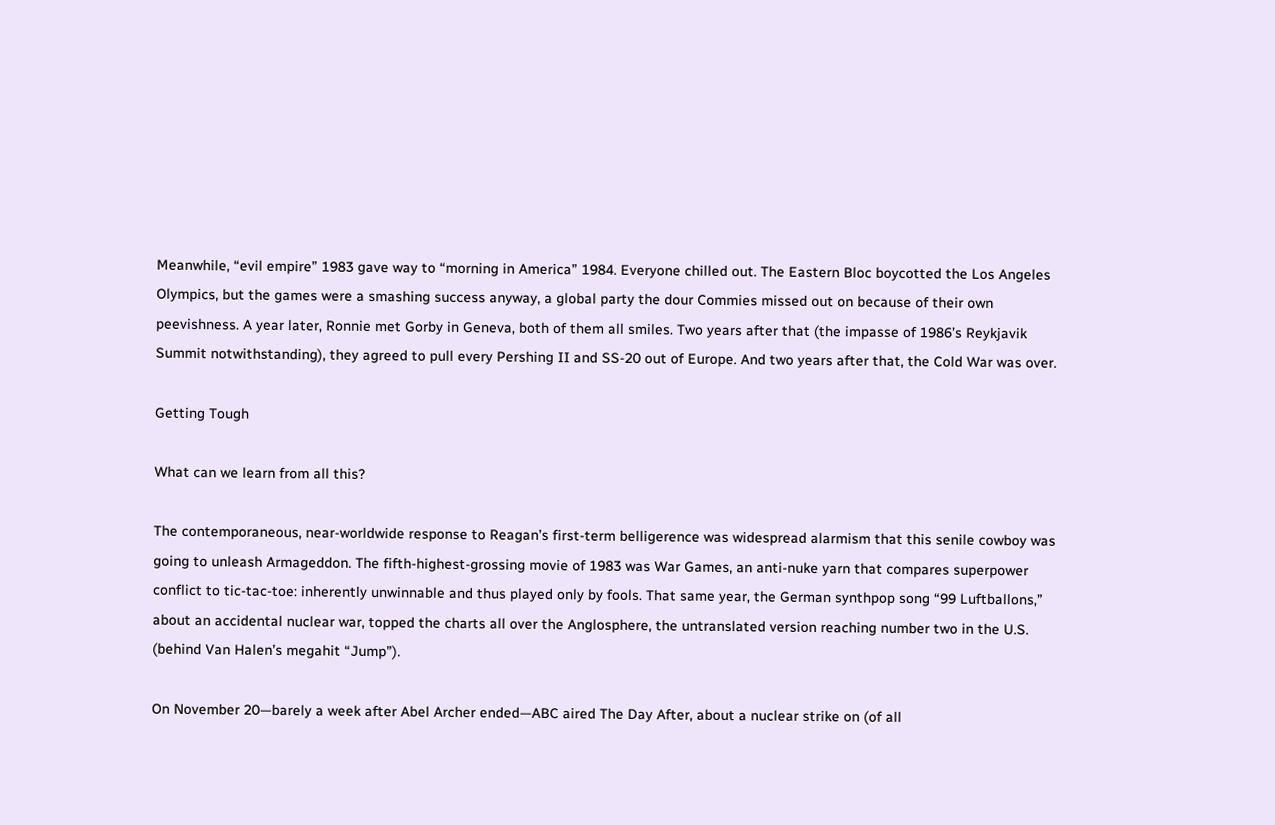Meanwhile, “evil empire” 1983 gave way to “morning in America” 1984. Everyone chilled out. The Eastern Bloc boycotted the Los Angeles Olympics, but the games were a smashing success anyway, a global party the dour Commies missed out on because of their own peevishness. A year later, Ronnie met Gorby in Geneva, both of them all smiles. Two years after that (the impasse of 1986’s Reykjavik Summit notwithstanding), they agreed to pull every Pershing II and SS-20 out of Europe. And two years after that, the Cold War was over.

Getting Tough

What can we learn from all this?

The contemporaneous, near-worldwide response to Reagan’s first-term belligerence was widespread alarmism that this senile cowboy was going to unleash Armageddon. The fifth-highest-grossing movie of 1983 was War Games, an anti-nuke yarn that compares superpower conflict to tic-tac-toe: inherently unwinnable and thus played only by fools. That same year, the German synthpop song “99 Luftballons,” about an accidental nuclear war, topped the charts all over the Anglosphere, the untranslated version reaching number two in the U.S. (behind Van Halen’s megahit “Jump”).

On November 20—barely a week after Abel Archer ended—ABC aired The Day After, about a nuclear strike on (of all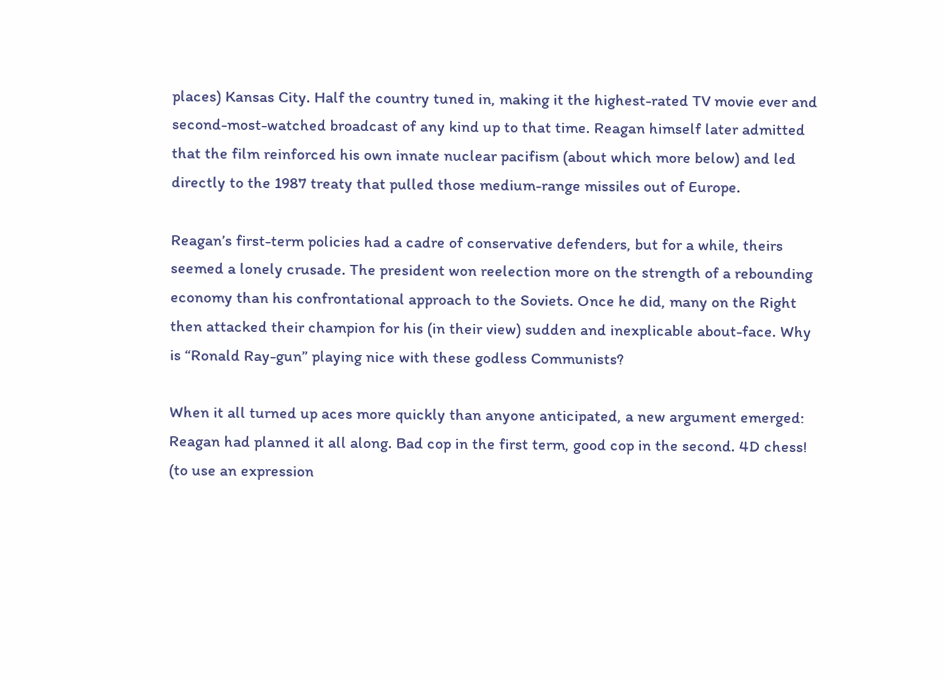places) Kansas City. Half the country tuned in, making it the highest-rated TV movie ever and second-most-watched broadcast of any kind up to that time. Reagan himself later admitted that the film reinforced his own innate nuclear pacifism (about which more below) and led directly to the 1987 treaty that pulled those medium-range missiles out of Europe.

Reagan’s first-term policies had a cadre of conservative defenders, but for a while, theirs seemed a lonely crusade. The president won reelection more on the strength of a rebounding economy than his confrontational approach to the Soviets. Once he did, many on the Right then attacked their champion for his (in their view) sudden and inexplicable about-face. Why is “Ronald Ray-gun” playing nice with these godless Communists?

When it all turned up aces more quickly than anyone anticipated, a new argument emerged: Reagan had planned it all along. Bad cop in the first term, good cop in the second. 4D chess! (to use an expression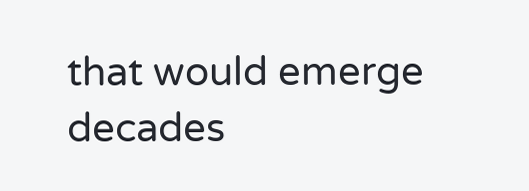that would emerge decades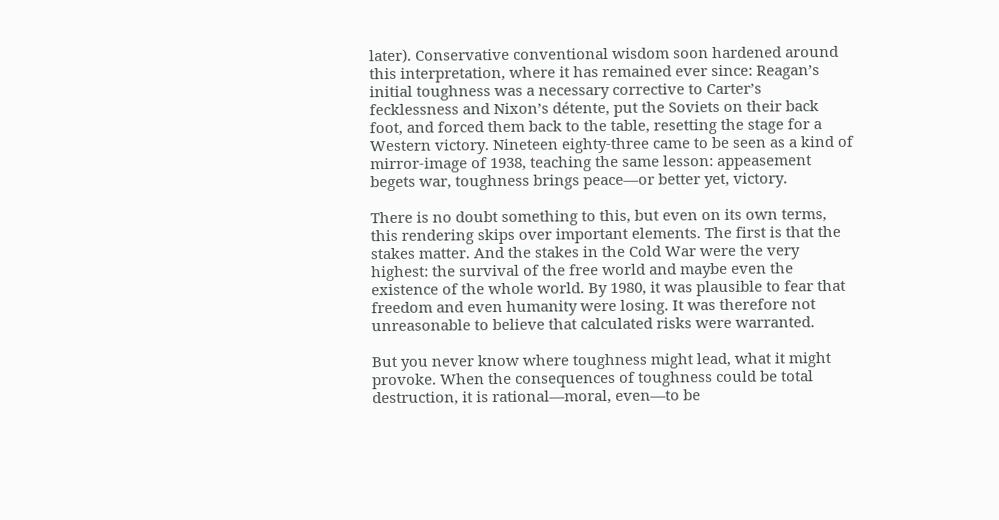later). Conservative conventional wisdom soon hardened around this interpretation, where it has remained ever since: Reagan’s initial toughness was a necessary corrective to Carter’s fecklessness and Nixon’s détente, put the Soviets on their back foot, and forced them back to the table, resetting the stage for a Western victory. Nineteen eighty-three came to be seen as a kind of mirror-image of 1938, teaching the same lesson: appeasement begets war, toughness brings peace—or better yet, victory.

There is no doubt something to this, but even on its own terms, this rendering skips over important elements. The first is that the stakes matter. And the stakes in the Cold War were the very highest: the survival of the free world and maybe even the existence of the whole world. By 1980, it was plausible to fear that freedom and even humanity were losing. It was therefore not unreasonable to believe that calculated risks were warranted.

But you never know where toughness might lead, what it might provoke. When the consequences of toughness could be total destruction, it is rational—moral, even—to be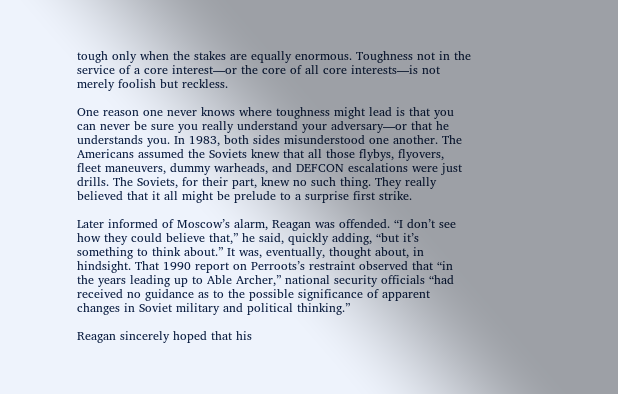tough only when the stakes are equally enormous. Toughness not in the service of a core interest—or the core of all core interests—is not merely foolish but reckless.

One reason one never knows where toughness might lead is that you can never be sure you really understand your adversary—or that he understands you. In 1983, both sides misunderstood one another. The Americans assumed the Soviets knew that all those flybys, flyovers, fleet maneuvers, dummy warheads, and DEFCON escalations were just drills. The Soviets, for their part, knew no such thing. They really believed that it all might be prelude to a surprise first strike.

Later informed of Moscow’s alarm, Reagan was offended. “I don’t see how they could believe that,” he said, quickly adding, “but it’s something to think about.” It was, eventually, thought about, in hindsight. That 1990 report on Perroots’s restraint observed that “in the years leading up to Able Archer,” national security officials “had received no guidance as to the possible significance of apparent changes in Soviet military and political thinking.”

Reagan sincerely hoped that his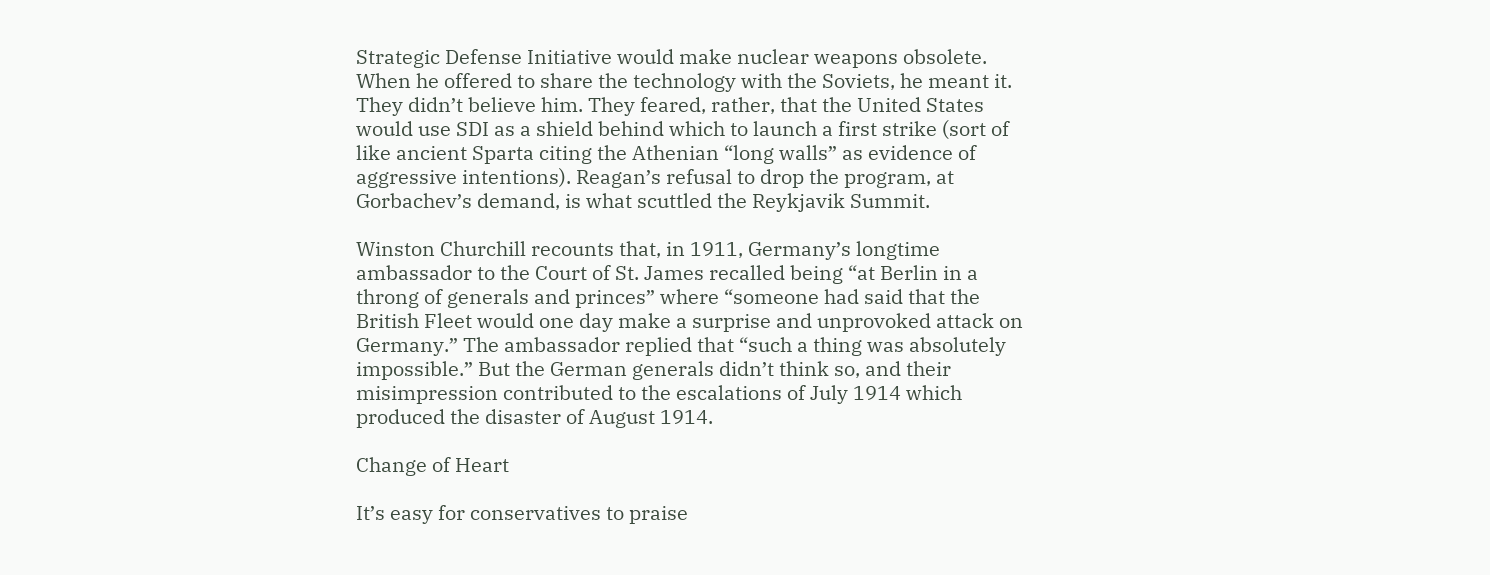Strategic Defense Initiative would make nuclear weapons obsolete. When he offered to share the technology with the Soviets, he meant it. They didn’t believe him. They feared, rather, that the United States would use SDI as a shield behind which to launch a first strike (sort of like ancient Sparta citing the Athenian “long walls” as evidence of aggressive intentions). Reagan’s refusal to drop the program, at Gorbachev’s demand, is what scuttled the Reykjavik Summit.

Winston Churchill recounts that, in 1911, Germany’s longtime ambassador to the Court of St. James recalled being “at Berlin in a throng of generals and princes” where “someone had said that the British Fleet would one day make a surprise and unprovoked attack on Germany.” The ambassador replied that “such a thing was absolutely impossible.” But the German generals didn’t think so, and their misimpression contributed to the escalations of July 1914 which produced the disaster of August 1914.

Change of Heart

It’s easy for conservatives to praise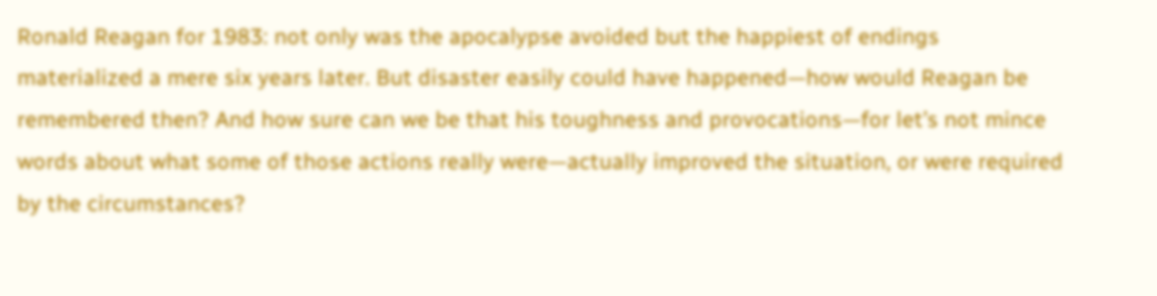Ronald Reagan for 1983: not only was the apocalypse avoided but the happiest of endings materialized a mere six years later. But disaster easily could have happened—how would Reagan be remembered then? And how sure can we be that his toughness and provocations—for let’s not mince words about what some of those actions really were—actually improved the situation, or were required by the circumstances?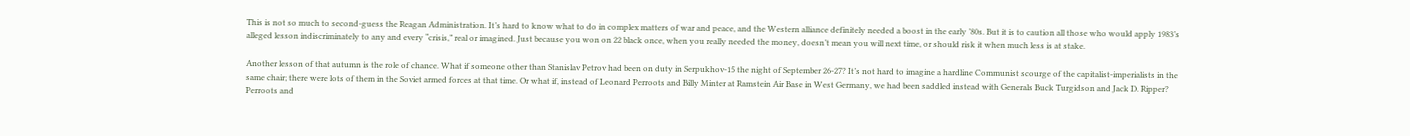This is not so much to second-guess the Reagan Administration. It’s hard to know what to do in complex matters of war and peace, and the Western alliance definitely needed a boost in the early ’80s. But it is to caution all those who would apply 1983’s alleged lesson indiscriminately to any and every “crisis,” real or imagined. Just because you won on 22 black once, when you really needed the money, doesn’t mean you will next time, or should risk it when much less is at stake.

Another lesson of that autumn is the role of chance. What if someone other than Stanislav Petrov had been on duty in Serpukhov-15 the night of September 26-27? It’s not hard to imagine a hardline Communist scourge of the capitalist-imperialists in the same chair; there were lots of them in the Soviet armed forces at that time. Or what if, instead of Leonard Perroots and Billy Minter at Ramstein Air Base in West Germany, we had been saddled instead with Generals Buck Turgidson and Jack D. Ripper? Perroots and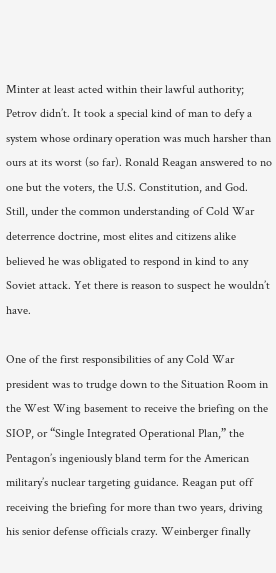Minter at least acted within their lawful authority; Petrov didn’t. It took a special kind of man to defy a system whose ordinary operation was much harsher than ours at its worst (so far). Ronald Reagan answered to no one but the voters, the U.S. Constitution, and God. Still, under the common understanding of Cold War deterrence doctrine, most elites and citizens alike believed he was obligated to respond in kind to any Soviet attack. Yet there is reason to suspect he wouldn’t have.

One of the first responsibilities of any Cold War president was to trudge down to the Situation Room in the West Wing basement to receive the briefing on the SIOP, or “Single Integrated Operational Plan,” the Pentagon’s ingeniously bland term for the American military’s nuclear targeting guidance. Reagan put off receiving the briefing for more than two years, driving his senior defense officials crazy. Weinberger finally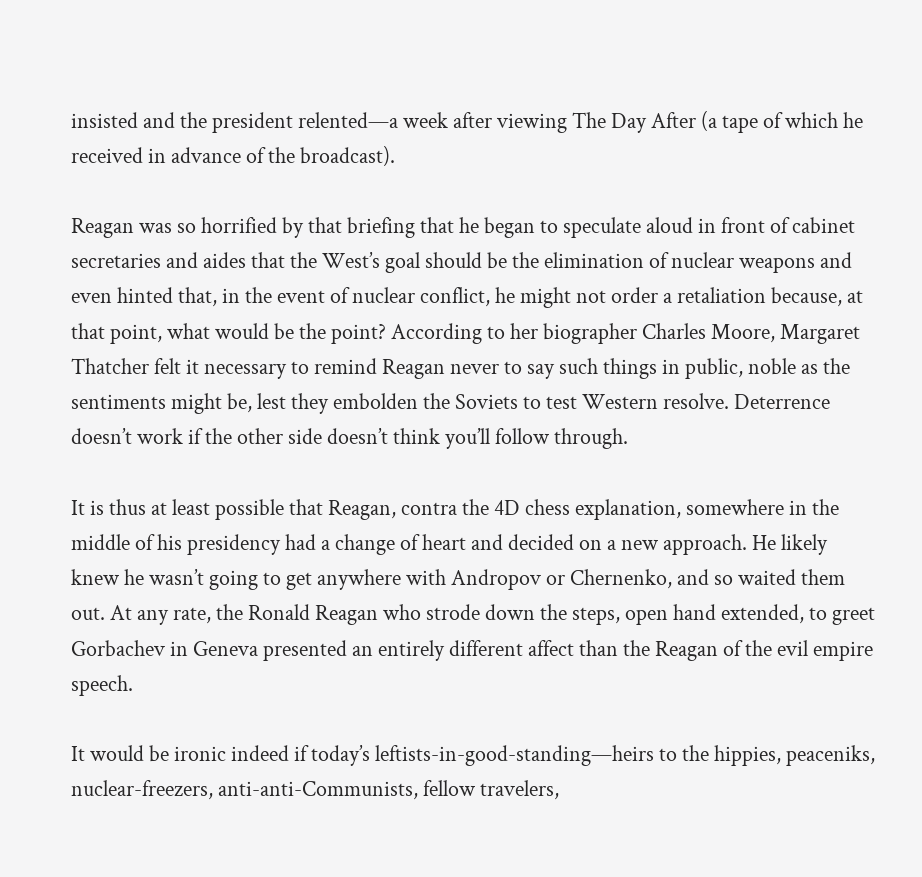insisted and the president relented—a week after viewing The Day After (a tape of which he received in advance of the broadcast).

Reagan was so horrified by that briefing that he began to speculate aloud in front of cabinet secretaries and aides that the West’s goal should be the elimination of nuclear weapons and even hinted that, in the event of nuclear conflict, he might not order a retaliation because, at that point, what would be the point? According to her biographer Charles Moore, Margaret Thatcher felt it necessary to remind Reagan never to say such things in public, noble as the sentiments might be, lest they embolden the Soviets to test Western resolve. Deterrence doesn’t work if the other side doesn’t think you’ll follow through.

It is thus at least possible that Reagan, contra the 4D chess explanation, somewhere in the middle of his presidency had a change of heart and decided on a new approach. He likely knew he wasn’t going to get anywhere with Andropov or Chernenko, and so waited them out. At any rate, the Ronald Reagan who strode down the steps, open hand extended, to greet Gorbachev in Geneva presented an entirely different affect than the Reagan of the evil empire speech.

It would be ironic indeed if today’s leftists-in-good-standing—heirs to the hippies, peaceniks, nuclear-freezers, anti-anti-Communists, fellow travelers,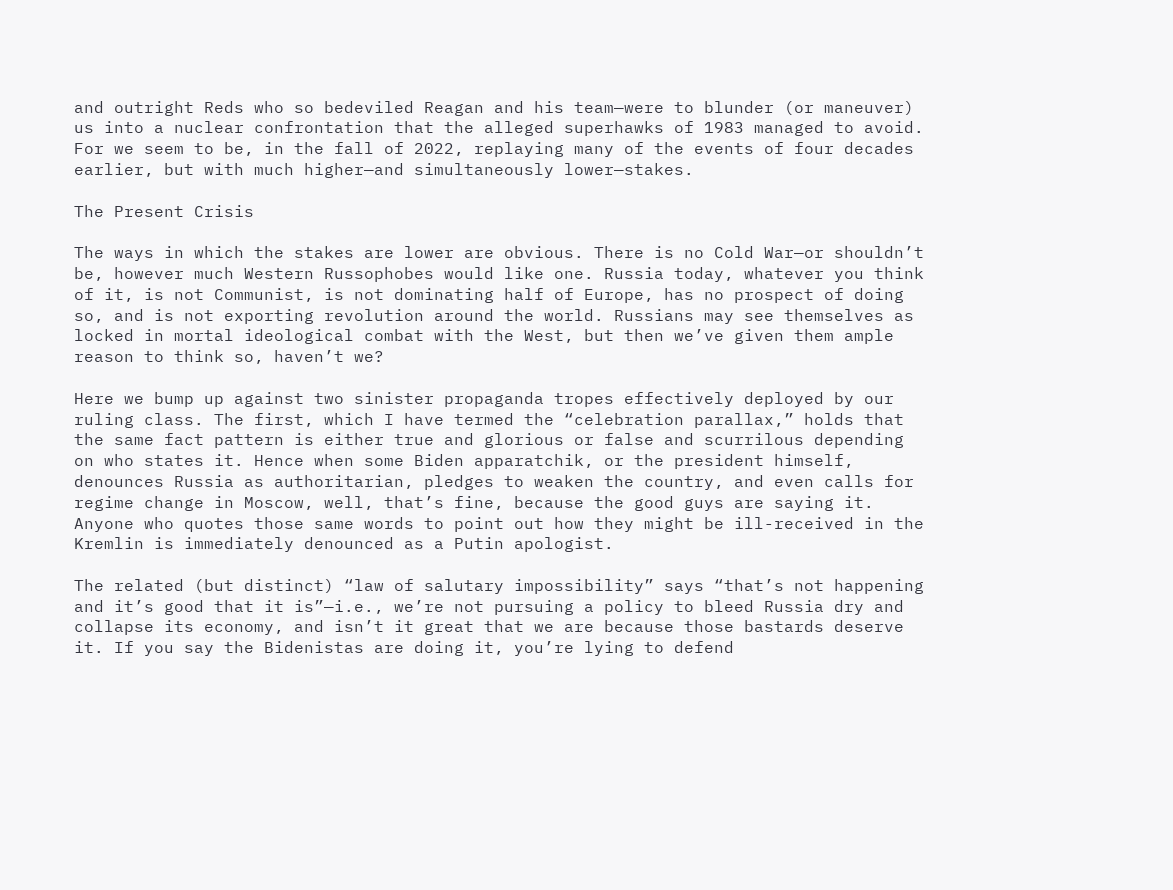and outright Reds who so bedeviled Reagan and his team—were to blunder (or maneuver) us into a nuclear confrontation that the alleged superhawks of 1983 managed to avoid. For we seem to be, in the fall of 2022, replaying many of the events of four decades earlier, but with much higher—and simultaneously lower—stakes.

The Present Crisis

The ways in which the stakes are lower are obvious. There is no Cold War—or shouldn’t be, however much Western Russophobes would like one. Russia today, whatever you think of it, is not Communist, is not dominating half of Europe, has no prospect of doing so, and is not exporting revolution around the world. Russians may see themselves as locked in mortal ideological combat with the West, but then we’ve given them ample reason to think so, haven’t we?

Here we bump up against two sinister propaganda tropes effectively deployed by our ruling class. The first, which I have termed the “celebration parallax,” holds that the same fact pattern is either true and glorious or false and scurrilous depending on who states it. Hence when some Biden apparatchik, or the president himself, denounces Russia as authoritarian, pledges to weaken the country, and even calls for regime change in Moscow, well, that’s fine, because the good guys are saying it. Anyone who quotes those same words to point out how they might be ill-received in the Kremlin is immediately denounced as a Putin apologist.

The related (but distinct) “law of salutary impossibility” says “that’s not happening and it’s good that it is”—i.e., we’re not pursuing a policy to bleed Russia dry and collapse its economy, and isn’t it great that we are because those bastards deserve it. If you say the Bidenistas are doing it, you’re lying to defend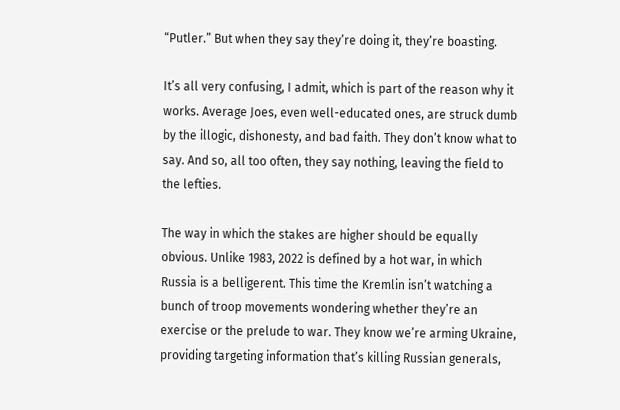“Putler.” But when they say they’re doing it, they’re boasting.

It’s all very confusing, I admit, which is part of the reason why it works. Average Joes, even well-educated ones, are struck dumb by the illogic, dishonesty, and bad faith. They don’t know what to say. And so, all too often, they say nothing, leaving the field to the lefties.

The way in which the stakes are higher should be equally obvious. Unlike 1983, 2022 is defined by a hot war, in which Russia is a belligerent. This time the Kremlin isn’t watching a bunch of troop movements wondering whether they’re an exercise or the prelude to war. They know we’re arming Ukraine, providing targeting information that’s killing Russian generals,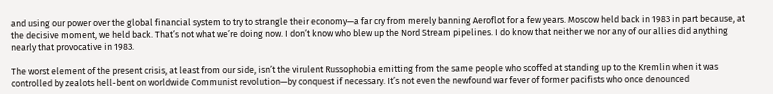and using our power over the global financial system to try to strangle their economy—a far cry from merely banning Aeroflot for a few years. Moscow held back in 1983 in part because, at the decisive moment, we held back. That’s not what we’re doing now. I don’t know who blew up the Nord Stream pipelines. I do know that neither we nor any of our allies did anything nearly that provocative in 1983.

The worst element of the present crisis, at least from our side, isn’t the virulent Russophobia emitting from the same people who scoffed at standing up to the Kremlin when it was controlled by zealots hell-bent on worldwide Communist revolution—by conquest if necessary. It’s not even the newfound war fever of former pacifists who once denounced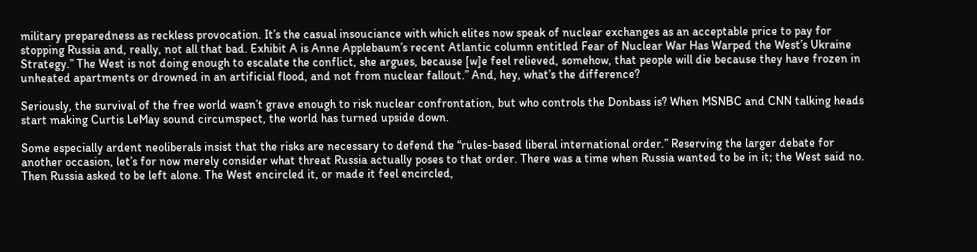military preparedness as reckless provocation. It’s the casual insouciance with which elites now speak of nuclear exchanges as an acceptable price to pay for stopping Russia and, really, not all that bad. Exhibit A is Anne Applebaum’s recent Atlantic column entitled Fear of Nuclear War Has Warped the West’s Ukraine Strategy.” The West is not doing enough to escalate the conflict, she argues, because [w]e feel relieved, somehow, that people will die because they have frozen in unheated apartments or drowned in an artificial flood, and not from nuclear fallout.” And, hey, what’s the difference?

Seriously, the survival of the free world wasn’t grave enough to risk nuclear confrontation, but who controls the Donbass is? When MSNBC and CNN talking heads start making Curtis LeMay sound circumspect, the world has turned upside down.

Some especially ardent neoliberals insist that the risks are necessary to defend the “rules-based liberal international order.” Reserving the larger debate for another occasion, let’s for now merely consider what threat Russia actually poses to that order. There was a time when Russia wanted to be in it; the West said no. Then Russia asked to be left alone. The West encircled it, or made it feel encircled,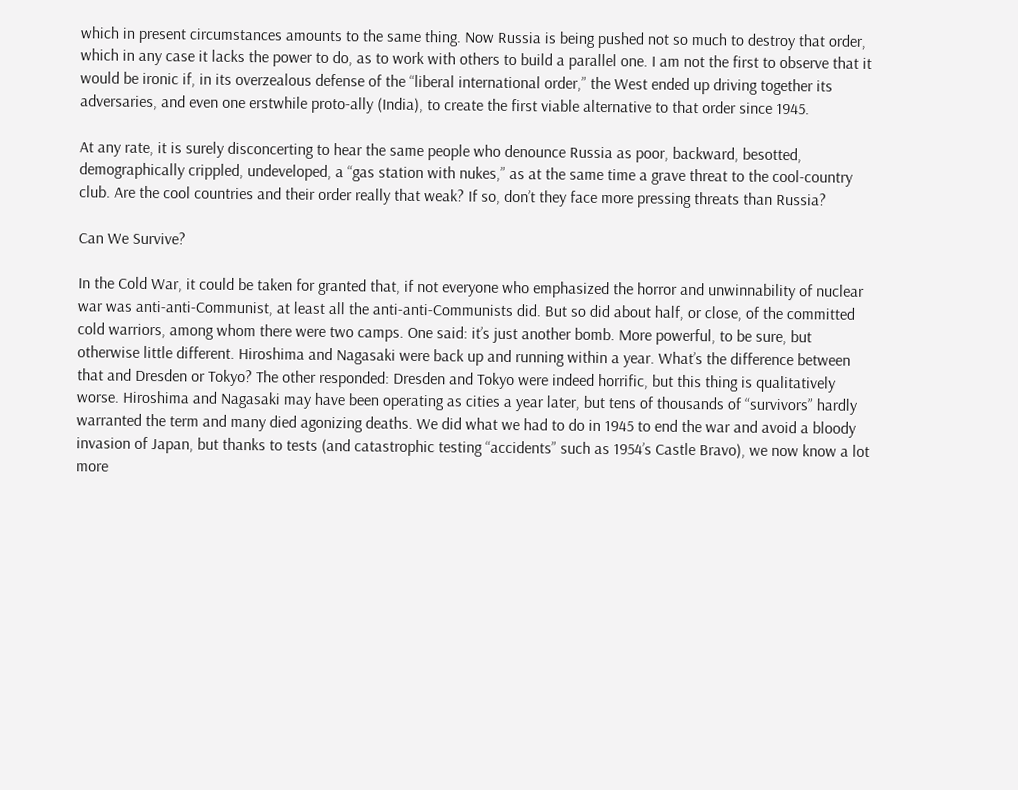which in present circumstances amounts to the same thing. Now Russia is being pushed not so much to destroy that order, which in any case it lacks the power to do, as to work with others to build a parallel one. I am not the first to observe that it would be ironic if, in its overzealous defense of the “liberal international order,” the West ended up driving together its adversaries, and even one erstwhile proto-ally (India), to create the first viable alternative to that order since 1945.

At any rate, it is surely disconcerting to hear the same people who denounce Russia as poor, backward, besotted, demographically crippled, undeveloped, a “gas station with nukes,” as at the same time a grave threat to the cool-country club. Are the cool countries and their order really that weak? If so, don’t they face more pressing threats than Russia?

Can We Survive?

In the Cold War, it could be taken for granted that, if not everyone who emphasized the horror and unwinnability of nuclear war was anti-anti-Communist, at least all the anti-anti-Communists did. But so did about half, or close, of the committed cold warriors, among whom there were two camps. One said: it’s just another bomb. More powerful, to be sure, but otherwise little different. Hiroshima and Nagasaki were back up and running within a year. What’s the difference between that and Dresden or Tokyo? The other responded: Dresden and Tokyo were indeed horrific, but this thing is qualitatively worse. Hiroshima and Nagasaki may have been operating as cities a year later, but tens of thousands of “survivors” hardly warranted the term and many died agonizing deaths. We did what we had to do in 1945 to end the war and avoid a bloody invasion of Japan, but thanks to tests (and catastrophic testing “accidents” such as 1954’s Castle Bravo), we now know a lot more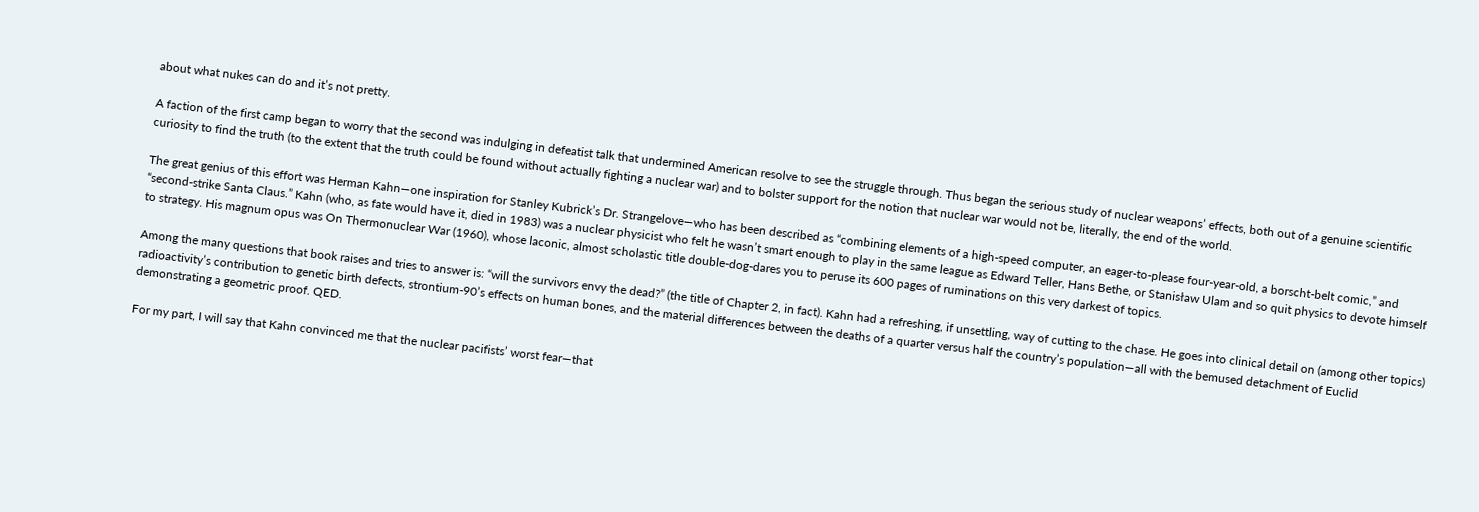about what nukes can do and it’s not pretty.

A faction of the first camp began to worry that the second was indulging in defeatist talk that undermined American resolve to see the struggle through. Thus began the serious study of nuclear weapons’ effects, both out of a genuine scientific curiosity to find the truth (to the extent that the truth could be found without actually fighting a nuclear war) and to bolster support for the notion that nuclear war would not be, literally, the end of the world.

The great genius of this effort was Herman Kahn—one inspiration for Stanley Kubrick’s Dr. Strangelove—who has been described as “combining elements of a high-speed computer, an eager-to-please four-year-old, a borscht-belt comic,” and “second-strike Santa Claus.” Kahn (who, as fate would have it, died in 1983) was a nuclear physicist who felt he wasn’t smart enough to play in the same league as Edward Teller, Hans Bethe, or Stanisław Ulam and so quit physics to devote himself to strategy. His magnum opus was On Thermonuclear War (1960), whose laconic, almost scholastic title double-dog-dares you to peruse its 600 pages of ruminations on this very darkest of topics.

Among the many questions that book raises and tries to answer is: “will the survivors envy the dead?” (the title of Chapter 2, in fact). Kahn had a refreshing, if unsettling, way of cutting to the chase. He goes into clinical detail on (among other topics) radioactivity’s contribution to genetic birth defects, strontium-90’s effects on human bones, and the material differences between the deaths of a quarter versus half the country’s population—all with the bemused detachment of Euclid demonstrating a geometric proof. QED.

For my part, I will say that Kahn convinced me that the nuclear pacifists’ worst fear—that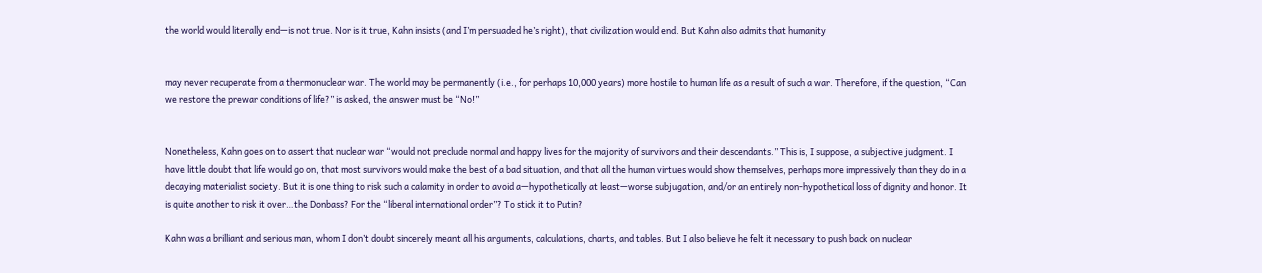the world would literally end—is not true. Nor is it true, Kahn insists (and I’m persuaded he’s right), that civilization would end. But Kahn also admits that humanity


may never recuperate from a thermonuclear war. The world may be permanently (i.e., for perhaps 10,000 years) more hostile to human life as a result of such a war. Therefore, if the question, “Can we restore the prewar conditions of life?” is asked, the answer must be “No!”


Nonetheless, Kahn goes on to assert that nuclear war “would not preclude normal and happy lives for the majority of survivors and their descendants.” This is, I suppose, a subjective judgment. I have little doubt that life would go on, that most survivors would make the best of a bad situation, and that all the human virtues would show themselves, perhaps more impressively than they do in a decaying materialist society. But it is one thing to risk such a calamity in order to avoid a—hypothetically at least—worse subjugation, and/or an entirely non-hypothetical loss of dignity and honor. It is quite another to risk it over…the Donbass? For the “liberal international order”? To stick it to Putin?

Kahn was a brilliant and serious man, whom I don’t doubt sincerely meant all his arguments, calculations, charts, and tables. But I also believe he felt it necessary to push back on nuclear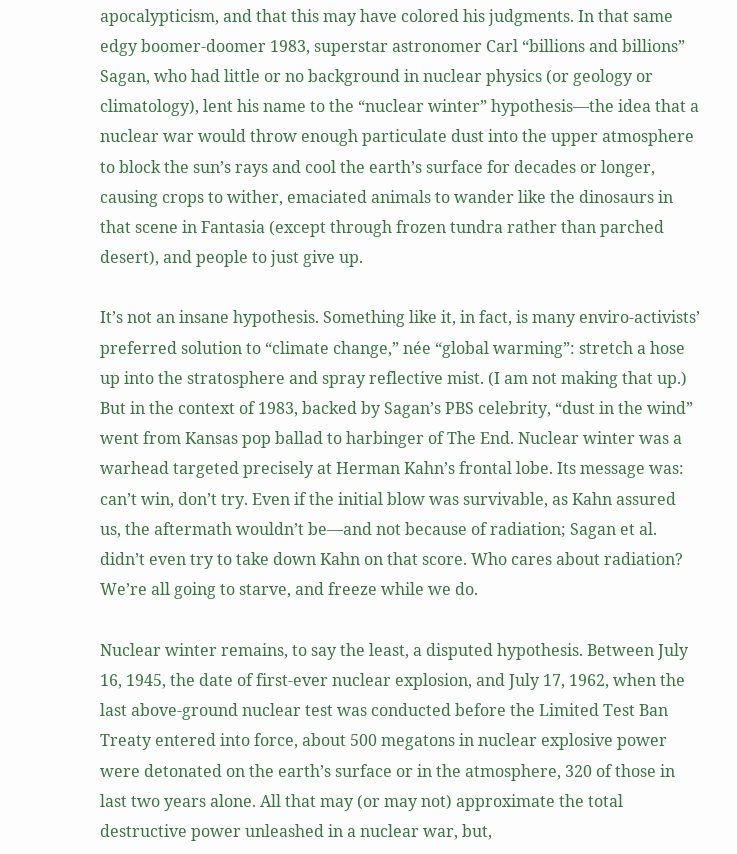apocalypticism, and that this may have colored his judgments. In that same edgy boomer-doomer 1983, superstar astronomer Carl “billions and billions” Sagan, who had little or no background in nuclear physics (or geology or climatology), lent his name to the “nuclear winter” hypothesis—the idea that a nuclear war would throw enough particulate dust into the upper atmosphere to block the sun’s rays and cool the earth’s surface for decades or longer, causing crops to wither, emaciated animals to wander like the dinosaurs in that scene in Fantasia (except through frozen tundra rather than parched desert), and people to just give up.

It’s not an insane hypothesis. Something like it, in fact, is many enviro-activists’ preferred solution to “climate change,” née “global warming”: stretch a hose up into the stratosphere and spray reflective mist. (I am not making that up.) But in the context of 1983, backed by Sagan’s PBS celebrity, “dust in the wind” went from Kansas pop ballad to harbinger of The End. Nuclear winter was a warhead targeted precisely at Herman Kahn’s frontal lobe. Its message was: can’t win, don’t try. Even if the initial blow was survivable, as Kahn assured us, the aftermath wouldn’t be—and not because of radiation; Sagan et al. didn’t even try to take down Kahn on that score. Who cares about radiation? We’re all going to starve, and freeze while we do.

Nuclear winter remains, to say the least, a disputed hypothesis. Between July 16, 1945, the date of first-ever nuclear explosion, and July 17, 1962, when the last above-ground nuclear test was conducted before the Limited Test Ban Treaty entered into force, about 500 megatons in nuclear explosive power were detonated on the earth’s surface or in the atmosphere, 320 of those in last two years alone. All that may (or may not) approximate the total destructive power unleashed in a nuclear war, but,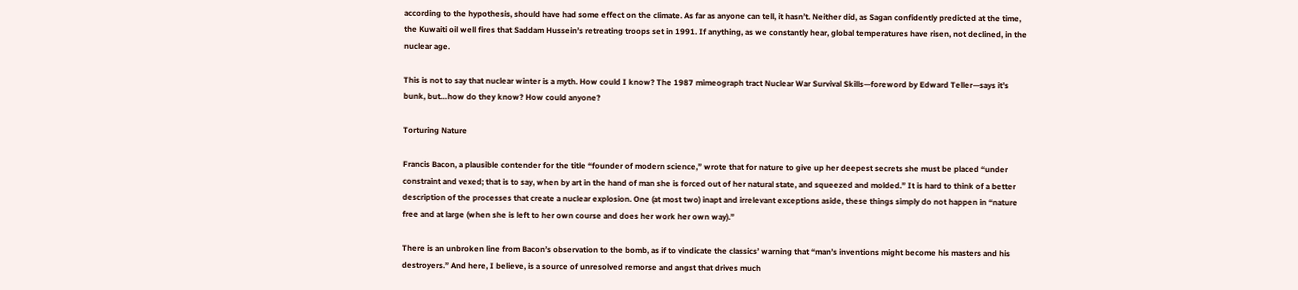according to the hypothesis, should have had some effect on the climate. As far as anyone can tell, it hasn’t. Neither did, as Sagan confidently predicted at the time, the Kuwaiti oil well fires that Saddam Hussein’s retreating troops set in 1991. If anything, as we constantly hear, global temperatures have risen, not declined, in the nuclear age.

This is not to say that nuclear winter is a myth. How could I know? The 1987 mimeograph tract Nuclear War Survival Skills—foreword by Edward Teller—says it’s bunk, but…how do they know? How could anyone?

Torturing Nature

Francis Bacon, a plausible contender for the title “founder of modern science,” wrote that for nature to give up her deepest secrets she must be placed “under constraint and vexed; that is to say, when by art in the hand of man she is forced out of her natural state, and squeezed and molded.” It is hard to think of a better description of the processes that create a nuclear explosion. One (at most two) inapt and irrelevant exceptions aside, these things simply do not happen in “nature free and at large (when she is left to her own course and does her work her own way).”

There is an unbroken line from Bacon’s observation to the bomb, as if to vindicate the classics’ warning that “man’s inventions might become his masters and his destroyers.” And here, I believe, is a source of unresolved remorse and angst that drives much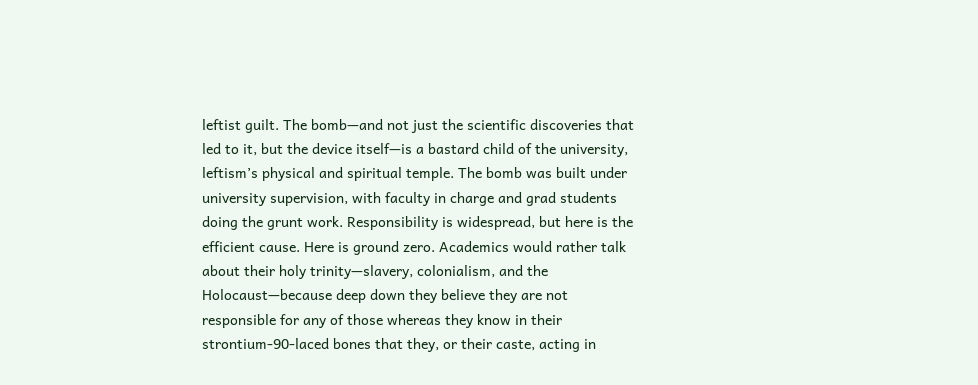leftist guilt. The bomb—and not just the scientific discoveries that led to it, but the device itself—is a bastard child of the university, leftism’s physical and spiritual temple. The bomb was built under university supervision, with faculty in charge and grad students doing the grunt work. Responsibility is widespread, but here is the efficient cause. Here is ground zero. Academics would rather talk about their holy trinity—slavery, colonialism, and the Holocaust—because deep down they believe they are not responsible for any of those whereas they know in their strontium-90-laced bones that they, or their caste, acting in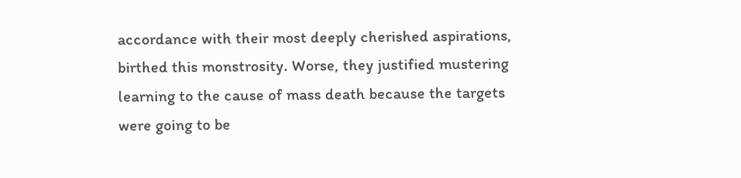accordance with their most deeply cherished aspirations, birthed this monstrosity. Worse, they justified mustering learning to the cause of mass death because the targets were going to be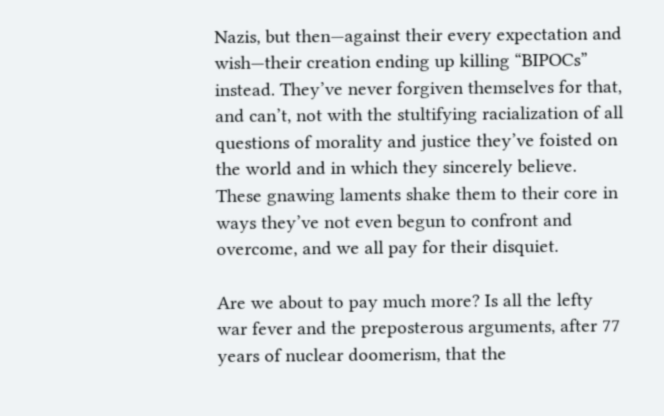Nazis, but then—against their every expectation and wish—their creation ending up killing “BIPOCs” instead. They’ve never forgiven themselves for that, and can’t, not with the stultifying racialization of all questions of morality and justice they’ve foisted on the world and in which they sincerely believe. These gnawing laments shake them to their core in ways they’ve not even begun to confront and overcome, and we all pay for their disquiet.

Are we about to pay much more? Is all the lefty war fever and the preposterous arguments, after 77 years of nuclear doomerism, that the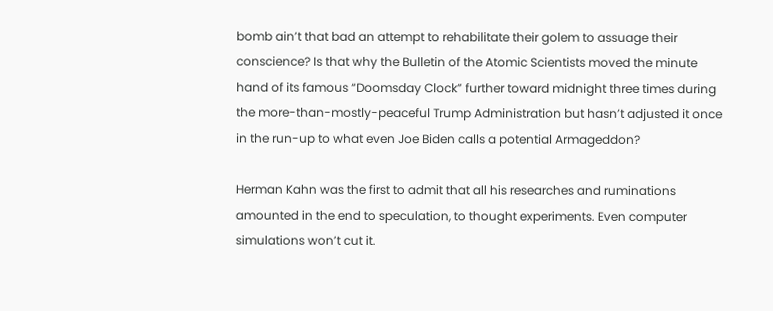bomb ain’t that bad an attempt to rehabilitate their golem to assuage their conscience? Is that why the Bulletin of the Atomic Scientists moved the minute hand of its famous “Doomsday Clock” further toward midnight three times during the more-than-mostly-peaceful Trump Administration but hasn’t adjusted it once in the run-up to what even Joe Biden calls a potential Armageddon?

Herman Kahn was the first to admit that all his researches and ruminations amounted in the end to speculation, to thought experiments. Even computer simulations won’t cut it.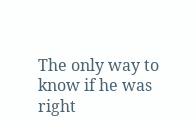The only way to know if he was right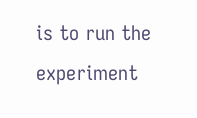is to run the experiment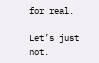for real.

Let’s just not.